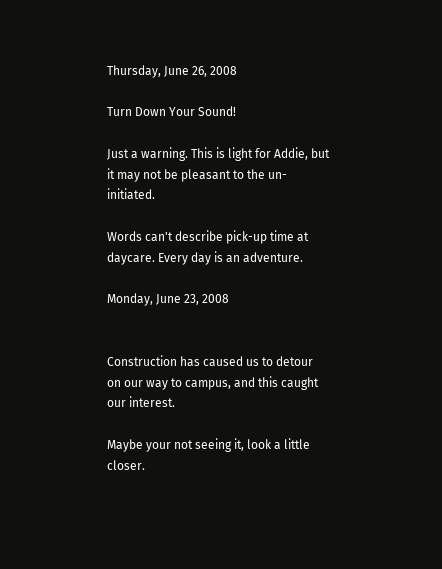Thursday, June 26, 2008

Turn Down Your Sound!

Just a warning. This is light for Addie, but it may not be pleasant to the un-initiated.

Words can't describe pick-up time at daycare. Every day is an adventure.

Monday, June 23, 2008


Construction has caused us to detour on our way to campus, and this caught our interest.

Maybe your not seeing it, look a little closer.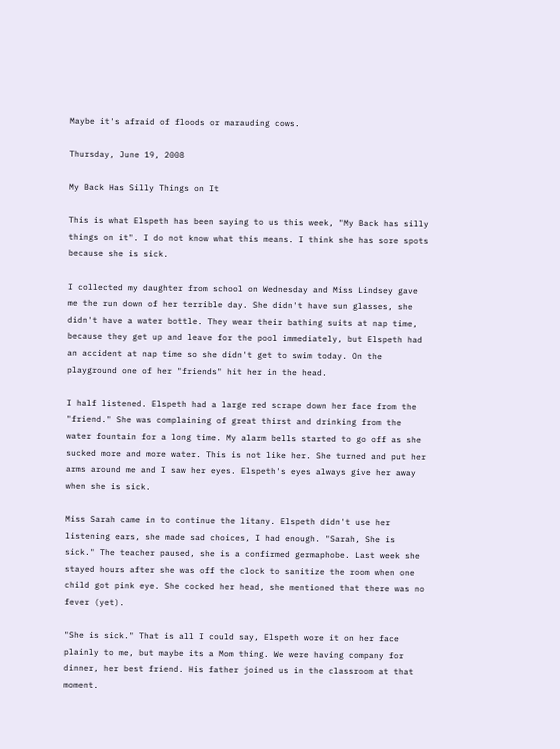Maybe it's afraid of floods or marauding cows.

Thursday, June 19, 2008

My Back Has Silly Things on It

This is what Elspeth has been saying to us this week, "My Back has silly things on it". I do not know what this means. I think she has sore spots because she is sick.

I collected my daughter from school on Wednesday and Miss Lindsey gave me the run down of her terrible day. She didn't have sun glasses, she didn't have a water bottle. They wear their bathing suits at nap time, because they get up and leave for the pool immediately, but Elspeth had an accident at nap time so she didn't get to swim today. On the playground one of her "friends" hit her in the head.

I half listened. Elspeth had a large red scrape down her face from the "friend." She was complaining of great thirst and drinking from the water fountain for a long time. My alarm bells started to go off as she sucked more and more water. This is not like her. She turned and put her arms around me and I saw her eyes. Elspeth's eyes always give her away when she is sick.

Miss Sarah came in to continue the litany. Elspeth didn't use her listening ears, she made sad choices, I had enough. "Sarah, She is sick." The teacher paused, she is a confirmed germaphobe. Last week she stayed hours after she was off the clock to sanitize the room when one child got pink eye. She cocked her head, she mentioned that there was no fever (yet).

"She is sick." That is all I could say, Elspeth wore it on her face plainly to me, but maybe its a Mom thing. We were having company for dinner, her best friend. His father joined us in the classroom at that moment.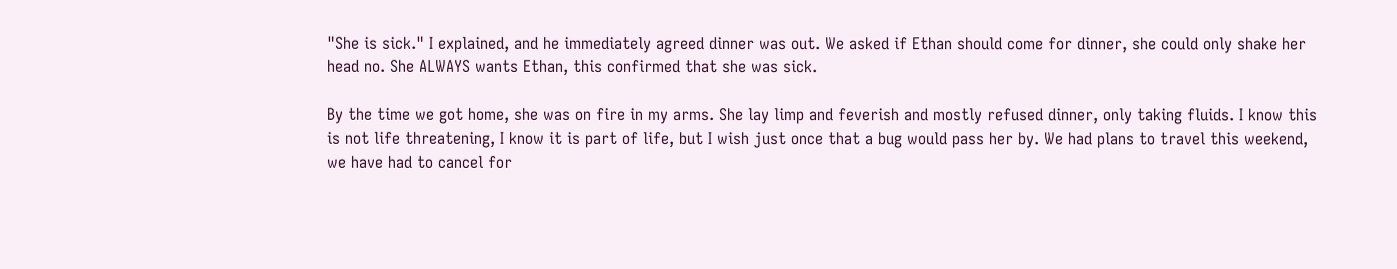"She is sick." I explained, and he immediately agreed dinner was out. We asked if Ethan should come for dinner, she could only shake her head no. She ALWAYS wants Ethan, this confirmed that she was sick.

By the time we got home, she was on fire in my arms. She lay limp and feverish and mostly refused dinner, only taking fluids. I know this is not life threatening, I know it is part of life, but I wish just once that a bug would pass her by. We had plans to travel this weekend, we have had to cancel for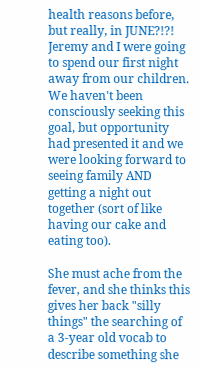health reasons before, but really, in JUNE?!?! Jeremy and I were going to spend our first night away from our children. We haven't been consciously seeking this goal, but opportunity had presented it and we were looking forward to seeing family AND getting a night out together (sort of like having our cake and eating too).

She must ache from the fever, and she thinks this gives her back "silly things" the searching of a 3-year old vocab to describe something she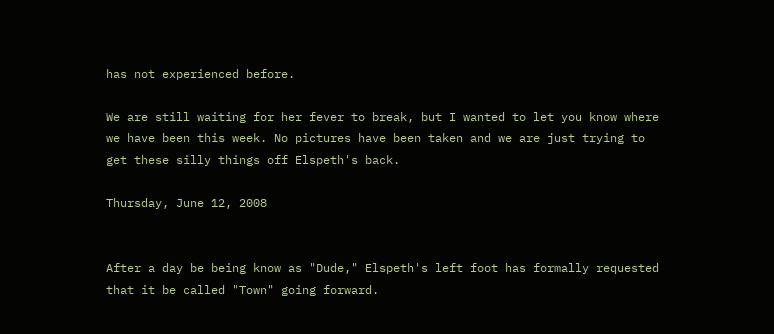has not experienced before.

We are still waiting for her fever to break, but I wanted to let you know where we have been this week. No pictures have been taken and we are just trying to get these silly things off Elspeth's back.

Thursday, June 12, 2008


After a day be being know as "Dude," Elspeth's left foot has formally requested that it be called "Town" going forward.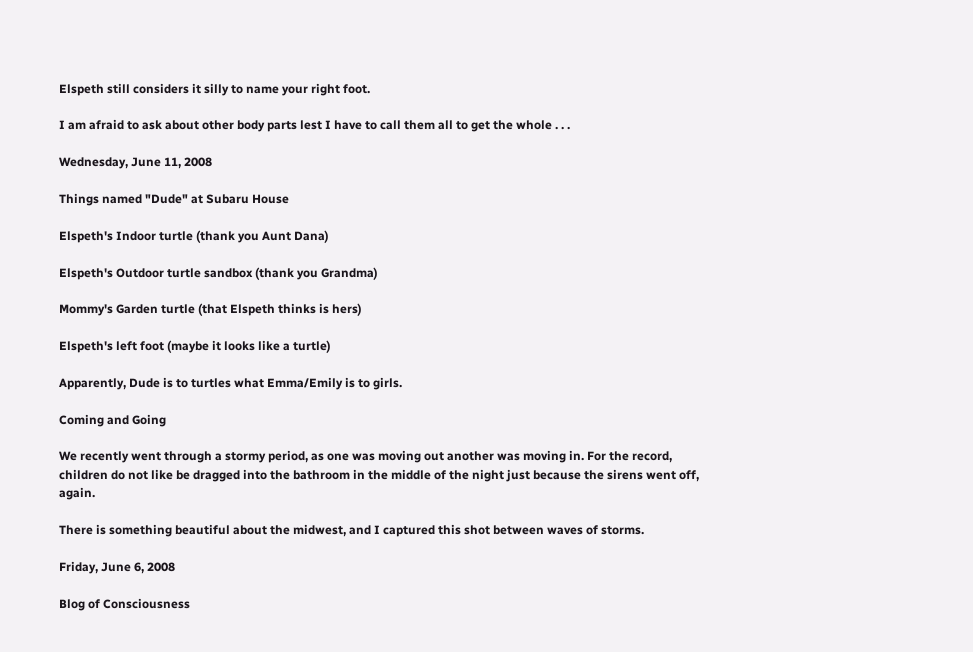Elspeth still considers it silly to name your right foot.

I am afraid to ask about other body parts lest I have to call them all to get the whole . . .

Wednesday, June 11, 2008

Things named "Dude" at Subaru House

Elspeth's Indoor turtle (thank you Aunt Dana)

Elspeth's Outdoor turtle sandbox (thank you Grandma)

Mommy's Garden turtle (that Elspeth thinks is hers)

Elspeth's left foot (maybe it looks like a turtle)

Apparently, Dude is to turtles what Emma/Emily is to girls.

Coming and Going

We recently went through a stormy period, as one was moving out another was moving in. For the record, children do not like be dragged into the bathroom in the middle of the night just because the sirens went off, again.

There is something beautiful about the midwest, and I captured this shot between waves of storms.

Friday, June 6, 2008

Blog of Consciousness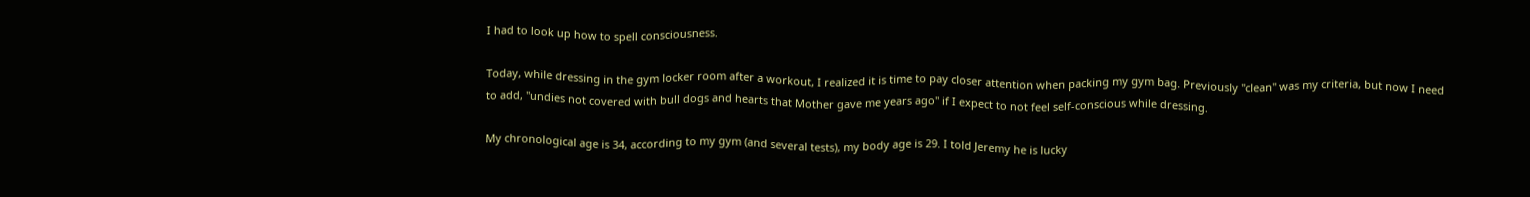I had to look up how to spell consciousness.

Today, while dressing in the gym locker room after a workout, I realized it is time to pay closer attention when packing my gym bag. Previously "clean" was my criteria, but now I need to add, "undies not covered with bull dogs and hearts that Mother gave me years ago" if I expect to not feel self-conscious while dressing.

My chronological age is 34, according to my gym (and several tests), my body age is 29. I told Jeremy he is lucky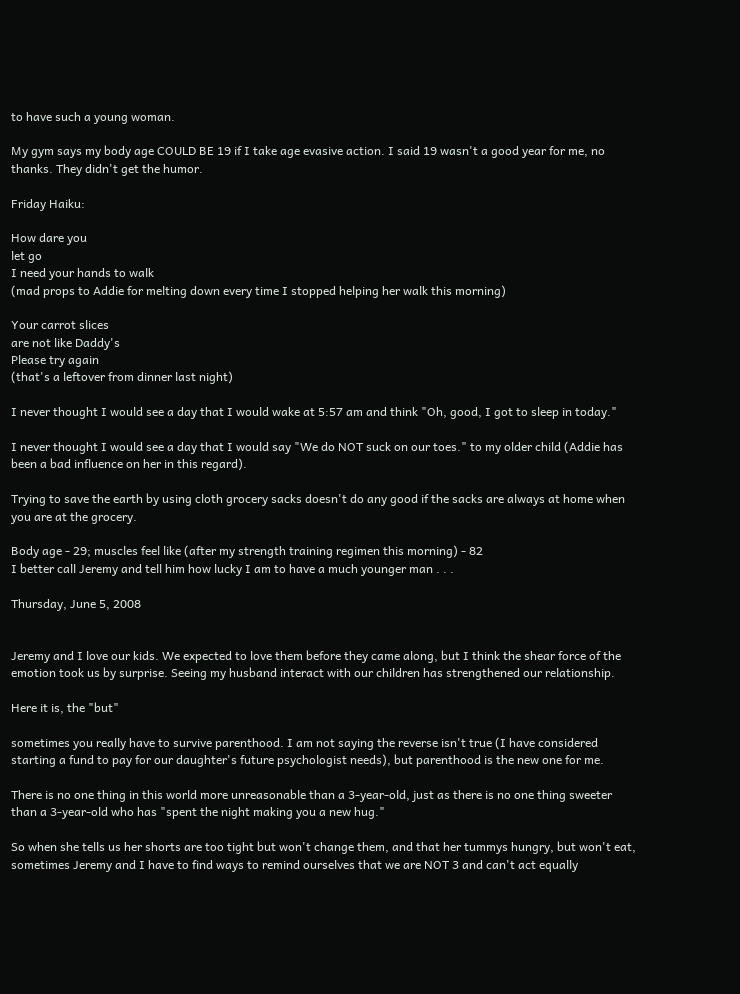to have such a young woman.

My gym says my body age COULD BE 19 if I take age evasive action. I said 19 wasn't a good year for me, no thanks. They didn't get the humor.

Friday Haiku:

How dare you
let go
I need your hands to walk
(mad props to Addie for melting down every time I stopped helping her walk this morning)

Your carrot slices
are not like Daddy's
Please try again
(that's a leftover from dinner last night)

I never thought I would see a day that I would wake at 5:57 am and think "Oh, good, I got to sleep in today."

I never thought I would see a day that I would say "We do NOT suck on our toes." to my older child (Addie has been a bad influence on her in this regard).

Trying to save the earth by using cloth grocery sacks doesn't do any good if the sacks are always at home when you are at the grocery.

Body age - 29; muscles feel like (after my strength training regimen this morning) - 82
I better call Jeremy and tell him how lucky I am to have a much younger man . . .

Thursday, June 5, 2008


Jeremy and I love our kids. We expected to love them before they came along, but I think the shear force of the emotion took us by surprise. Seeing my husband interact with our children has strengthened our relationship.

Here it is, the "but"

sometimes you really have to survive parenthood. I am not saying the reverse isn't true (I have considered starting a fund to pay for our daughter's future psychologist needs), but parenthood is the new one for me.

There is no one thing in this world more unreasonable than a 3-year-old, just as there is no one thing sweeter than a 3-year-old who has "spent the night making you a new hug."

So when she tells us her shorts are too tight but won't change them, and that her tummys hungry, but won't eat, sometimes Jeremy and I have to find ways to remind ourselves that we are NOT 3 and can't act equally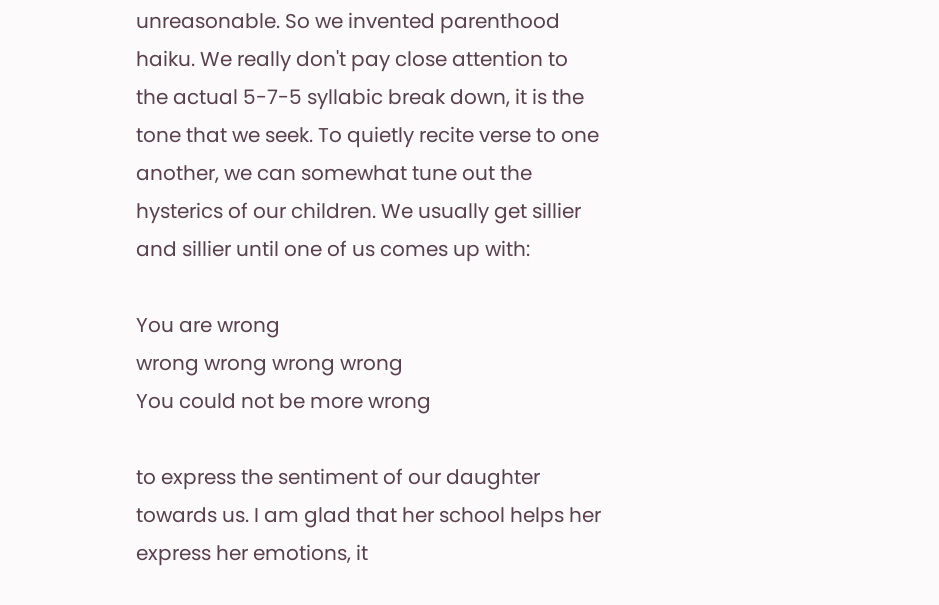unreasonable. So we invented parenthood haiku. We really don't pay close attention to the actual 5-7-5 syllabic break down, it is the tone that we seek. To quietly recite verse to one another, we can somewhat tune out the hysterics of our children. We usually get sillier and sillier until one of us comes up with:

You are wrong
wrong wrong wrong wrong
You could not be more wrong

to express the sentiment of our daughter towards us. I am glad that her school helps her express her emotions, it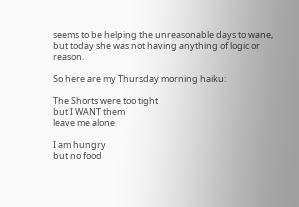seems to be helping the unreasonable days to wane, but today she was not having anything of logic or reason.

So here are my Thursday morning haiku:

The Shorts were too tight
but I WANT them
leave me alone

I am hungry
but no food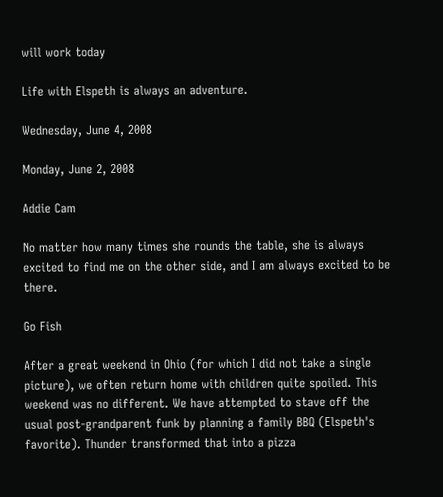will work today

Life with Elspeth is always an adventure.

Wednesday, June 4, 2008

Monday, June 2, 2008

Addie Cam

No matter how many times she rounds the table, she is always excited to find me on the other side, and I am always excited to be there.

Go Fish

After a great weekend in Ohio (for which I did not take a single picture), we often return home with children quite spoiled. This weekend was no different. We have attempted to stave off the usual post-grandparent funk by planning a family BBQ (Elspeth's favorite). Thunder transformed that into a pizza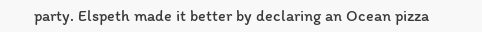party. Elspeth made it better by declaring an Ocean pizza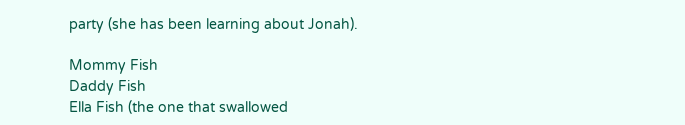party (she has been learning about Jonah).

Mommy Fish
Daddy Fish
Ella Fish (the one that swallowed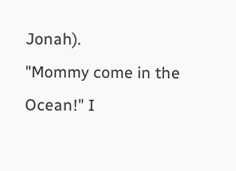Jonah).
"Mommy come in the Ocean!" I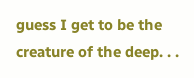guess I get to be the creature of the deep. . .